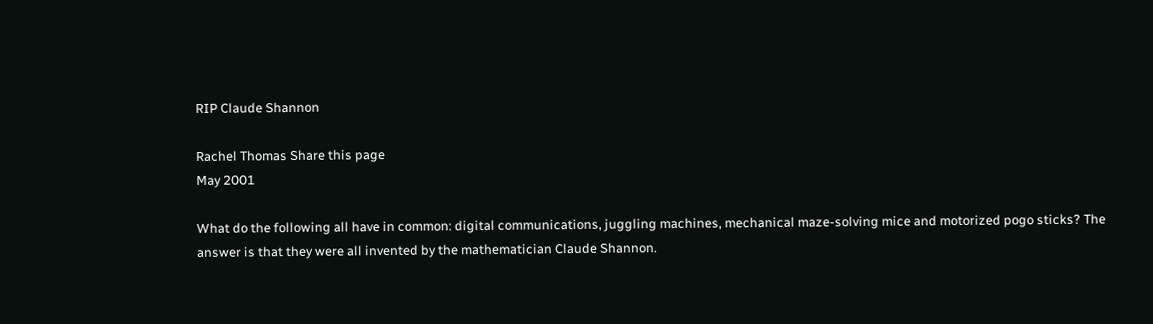RIP Claude Shannon

Rachel Thomas Share this page
May 2001

What do the following all have in common: digital communications, juggling machines, mechanical maze-solving mice and motorized pogo sticks? The answer is that they were all invented by the mathematician Claude Shannon.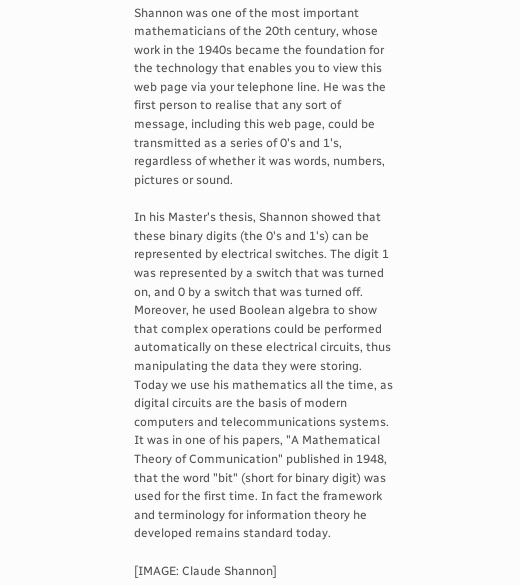Shannon was one of the most important mathematicians of the 20th century, whose work in the 1940s became the foundation for the technology that enables you to view this web page via your telephone line. He was the first person to realise that any sort of message, including this web page, could be transmitted as a series of 0's and 1's, regardless of whether it was words, numbers, pictures or sound.

In his Master's thesis, Shannon showed that these binary digits (the 0's and 1's) can be represented by electrical switches. The digit 1 was represented by a switch that was turned on, and 0 by a switch that was turned off. Moreover, he used Boolean algebra to show that complex operations could be performed automatically on these electrical circuits, thus manipulating the data they were storing. Today we use his mathematics all the time, as digital circuits are the basis of modern computers and telecommunications systems. It was in one of his papers, "A Mathematical Theory of Communication" published in 1948, that the word "bit" (short for binary digit) was used for the first time. In fact the framework and terminology for information theory he developed remains standard today.

[IMAGE: Claude Shannon]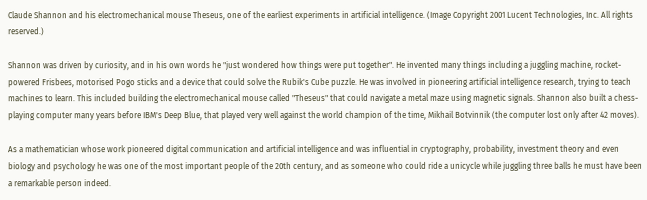Claude Shannon and his electromechanical mouse Theseus, one of the earliest experiments in artificial intelligence. (Image Copyright 2001 Lucent Technologies, Inc. All rights reserved.)

Shannon was driven by curiosity, and in his own words he "just wondered how things were put together". He invented many things including a juggling machine, rocket-powered Frisbees, motorised Pogo sticks and a device that could solve the Rubik's Cube puzzle. He was involved in pioneering artificial intelligence research, trying to teach machines to learn. This included building the electromechanical mouse called "Theseus" that could navigate a metal maze using magnetic signals. Shannon also built a chess-playing computer many years before IBM's Deep Blue, that played very well against the world champion of the time, Mikhail Botvinnik (the computer lost only after 42 moves).

As a mathematician whose work pioneered digital communication and artificial intelligence and was influential in cryptography, probability, investment theory and even biology and psychology he was one of the most important people of the 20th century, and as someone who could ride a unicycle while juggling three balls he must have been a remarkable person indeed.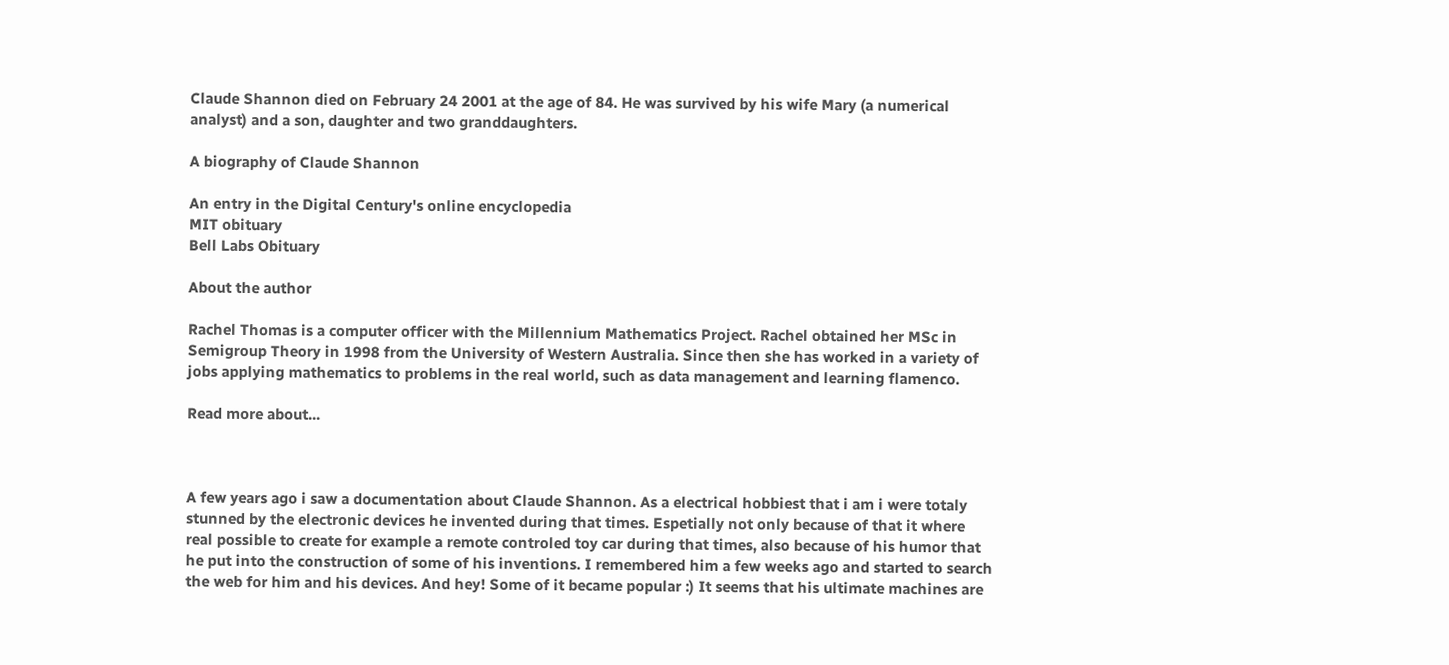Claude Shannon died on February 24 2001 at the age of 84. He was survived by his wife Mary (a numerical analyst) and a son, daughter and two granddaughters.

A biography of Claude Shannon

An entry in the Digital Century's online encyclopedia
MIT obituary
Bell Labs Obituary

About the author

Rachel Thomas is a computer officer with the Millennium Mathematics Project. Rachel obtained her MSc in Semigroup Theory in 1998 from the University of Western Australia. Since then she has worked in a variety of jobs applying mathematics to problems in the real world, such as data management and learning flamenco.

Read more about...



A few years ago i saw a documentation about Claude Shannon. As a electrical hobbiest that i am i were totaly stunned by the electronic devices he invented during that times. Espetially not only because of that it where real possible to create for example a remote controled toy car during that times, also because of his humor that he put into the construction of some of his inventions. I remembered him a few weeks ago and started to search the web for him and his devices. And hey! Some of it became popular :) It seems that his ultimate machines are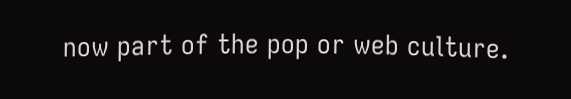now part of the pop or web culture.